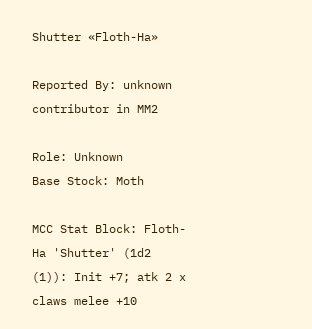Shutter «Floth-Ha»

Reported By: unknown contributor in MM2

Role: Unknown
Base Stock: Moth

MCC Stat Block: Floth-Ha 'Shutter' (1d2 (1)): Init +7; atk 2 x claws melee +10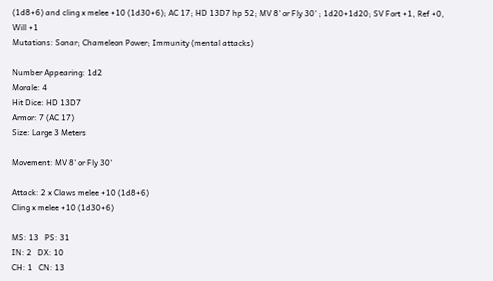(1d8+6) and cling x melee +10 (1d30+6); AC 17; HD 13D7 hp 52; MV 8' or Fly 30' ; 1d20+1d20; SV Fort +1, Ref +0, Will +1
Mutations: Sonar; Chameleon Power; Immunity (mental attacks)

Number Appearing: 1d2
Morale: 4
Hit Dice: HD 13D7
Armor: 7 (AC 17)
Size: Large 3 Meters

Movement: MV 8' or Fly 30'

Attack: 2 x Claws melee +10 (1d8+6)
Cling x melee +10 (1d30+6)

MS: 13   PS: 31
IN: 2   DX: 10
CH: 1   CN: 13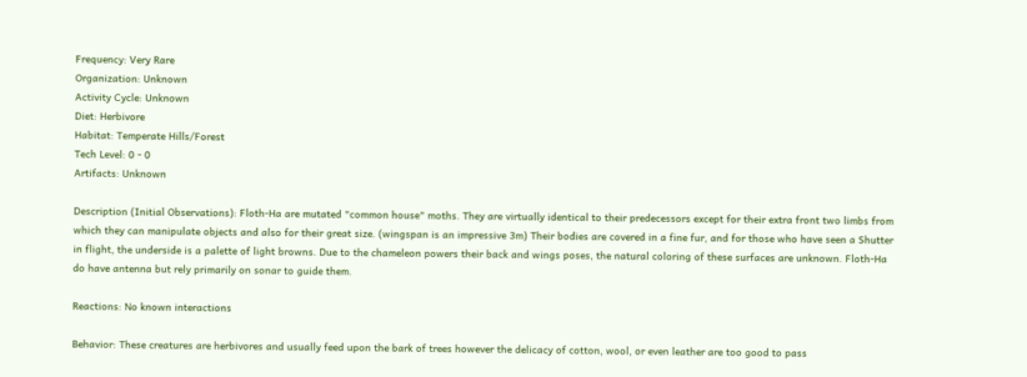Frequency: Very Rare
Organization: Unknown
Activity Cycle: Unknown
Diet: Herbivore
Habitat: Temperate Hills/Forest
Tech Level: 0 - 0
Artifacts: Unknown

Description (Initial Observations): Floth-Ha are mutated "common house" moths. They are virtually identical to their predecessors except for their extra front two limbs from which they can manipulate objects and also for their great size. (wingspan is an impressive 3m) Their bodies are covered in a fine fur, and for those who have seen a Shutter in flight, the underside is a palette of light browns. Due to the chameleon powers their back and wings poses, the natural coloring of these surfaces are unknown. Floth-Ha do have antenna but rely primarily on sonar to guide them.

Reactions: No known interactions

Behavior: These creatures are herbivores and usually feed upon the bark of trees however the delicacy of cotton, wool, or even leather are too good to pass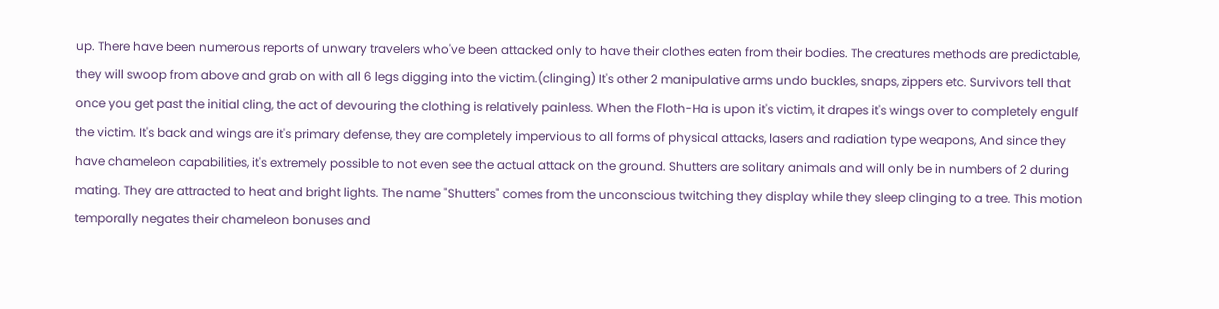up. There have been numerous reports of unwary travelers who've been attacked only to have their clothes eaten from their bodies. The creatures methods are predictable, they will swoop from above and grab on with all 6 legs digging into the victim.(clinging) It's other 2 manipulative arms undo buckles, snaps, zippers etc. Survivors tell that once you get past the initial cling, the act of devouring the clothing is relatively painless. When the Floth-Ha is upon it's victim, it drapes it's wings over to completely engulf the victim. It's back and wings are it's primary defense, they are completely impervious to all forms of physical attacks, lasers and radiation type weapons, And since they have chameleon capabilities, it's extremely possible to not even see the actual attack on the ground. Shutters are solitary animals and will only be in numbers of 2 during mating. They are attracted to heat and bright lights. The name "Shutters" comes from the unconscious twitching they display while they sleep clinging to a tree. This motion temporally negates their chameleon bonuses and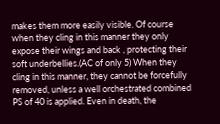makes them more easily visible. Of course when they cling in this manner they only expose their wings and back , protecting their soft underbellies.(AC of only 5) When they cling in this manner, they cannot be forcefully removed, unless a well orchestrated combined PS of 40 is applied. Even in death, the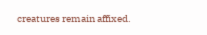creatures remain affixed.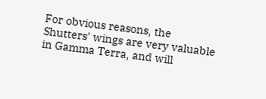For obvious reasons, the Shutters' wings are very valuable in Gamma Terra, and will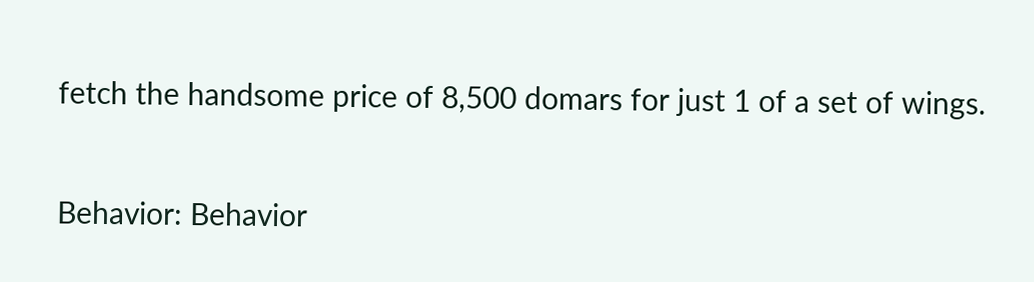fetch the handsome price of 8,500 domars for just 1 of a set of wings.

Behavior: Behavior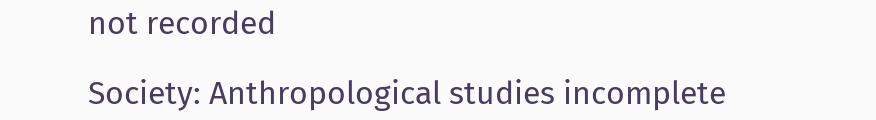not recorded

Society: Anthropological studies incomplete